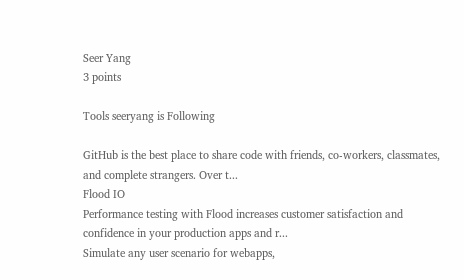Seer Yang
3 points

Tools seeryang is Following

GitHub is the best place to share code with friends, co-workers, classmates, and complete strangers. Over t...
Flood IO
Performance testing with Flood increases customer satisfaction and confidence in your production apps and r...
Simulate any user scenario for webapps,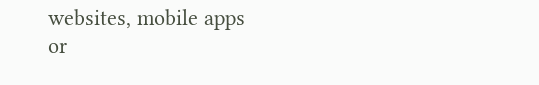websites, mobile apps or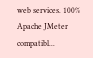web services. 100% Apache JMeter compatibl...